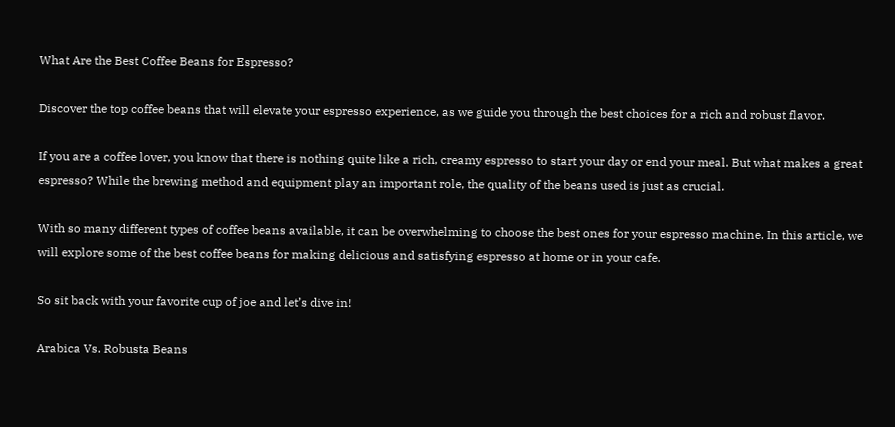What Are the Best Coffee Beans for Espresso?

Discover the top coffee beans that will elevate your espresso experience, as we guide you through the best choices for a rich and robust flavor.

If you are a coffee lover, you know that there is nothing quite like a rich, creamy espresso to start your day or end your meal. But what makes a great espresso? While the brewing method and equipment play an important role, the quality of the beans used is just as crucial.

With so many different types of coffee beans available, it can be overwhelming to choose the best ones for your espresso machine. In this article, we will explore some of the best coffee beans for making delicious and satisfying espresso at home or in your cafe.

So sit back with your favorite cup of joe and let’s dive in!

Arabica Vs. Robusta Beans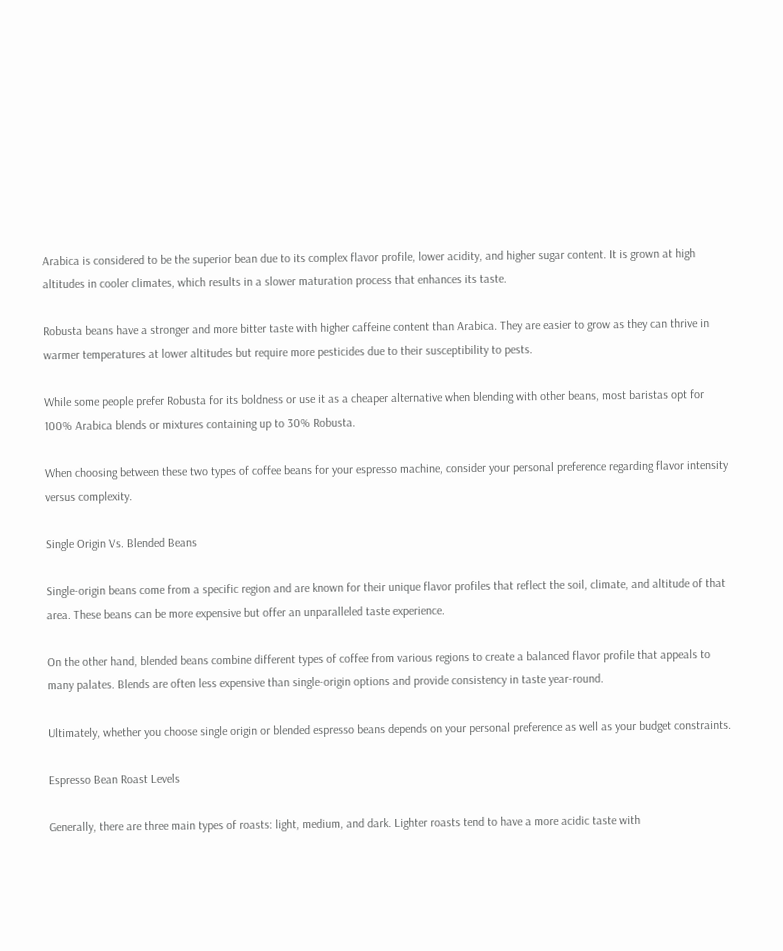Arabica is considered to be the superior bean due to its complex flavor profile, lower acidity, and higher sugar content. It is grown at high altitudes in cooler climates, which results in a slower maturation process that enhances its taste.

Robusta beans have a stronger and more bitter taste with higher caffeine content than Arabica. They are easier to grow as they can thrive in warmer temperatures at lower altitudes but require more pesticides due to their susceptibility to pests.

While some people prefer Robusta for its boldness or use it as a cheaper alternative when blending with other beans, most baristas opt for 100% Arabica blends or mixtures containing up to 30% Robusta.

When choosing between these two types of coffee beans for your espresso machine, consider your personal preference regarding flavor intensity versus complexity.

Single Origin Vs. Blended Beans

Single-origin beans come from a specific region and are known for their unique flavor profiles that reflect the soil, climate, and altitude of that area. These beans can be more expensive but offer an unparalleled taste experience.

On the other hand, blended beans combine different types of coffee from various regions to create a balanced flavor profile that appeals to many palates. Blends are often less expensive than single-origin options and provide consistency in taste year-round.

Ultimately, whether you choose single origin or blended espresso beans depends on your personal preference as well as your budget constraints.

Espresso Bean Roast Levels

Generally, there are three main types of roasts: light, medium, and dark. Lighter roasts tend to have a more acidic taste with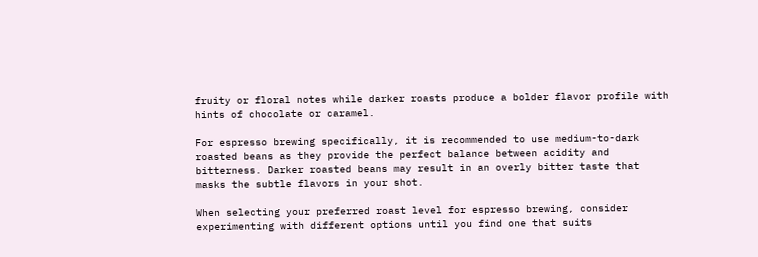fruity or floral notes while darker roasts produce a bolder flavor profile with hints of chocolate or caramel.

For espresso brewing specifically, it is recommended to use medium-to-dark roasted beans as they provide the perfect balance between acidity and bitterness. Darker roasted beans may result in an overly bitter taste that masks the subtle flavors in your shot.

When selecting your preferred roast level for espresso brewing, consider experimenting with different options until you find one that suits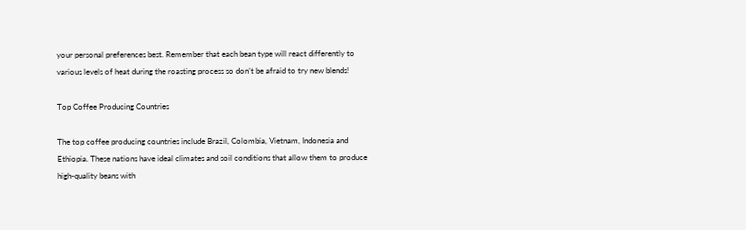your personal preferences best. Remember that each bean type will react differently to various levels of heat during the roasting process so don’t be afraid to try new blends!

Top Coffee Producing Countries

The top coffee producing countries include Brazil, Colombia, Vietnam, Indonesia and Ethiopia. These nations have ideal climates and soil conditions that allow them to produce high-quality beans with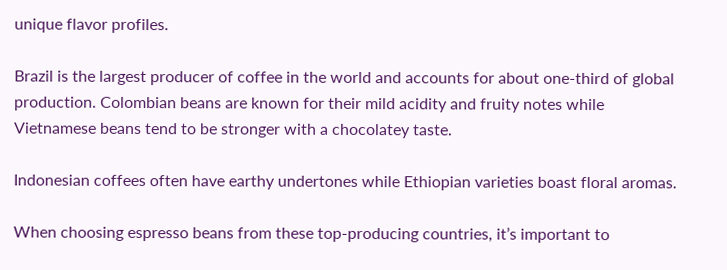unique flavor profiles.

Brazil is the largest producer of coffee in the world and accounts for about one-third of global production. Colombian beans are known for their mild acidity and fruity notes while Vietnamese beans tend to be stronger with a chocolatey taste.

Indonesian coffees often have earthy undertones while Ethiopian varieties boast floral aromas.

When choosing espresso beans from these top-producing countries, it’s important to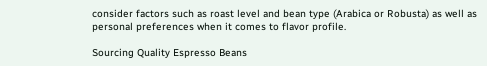consider factors such as roast level and bean type (Arabica or Robusta) as well as personal preferences when it comes to flavor profile.

Sourcing Quality Espresso Beans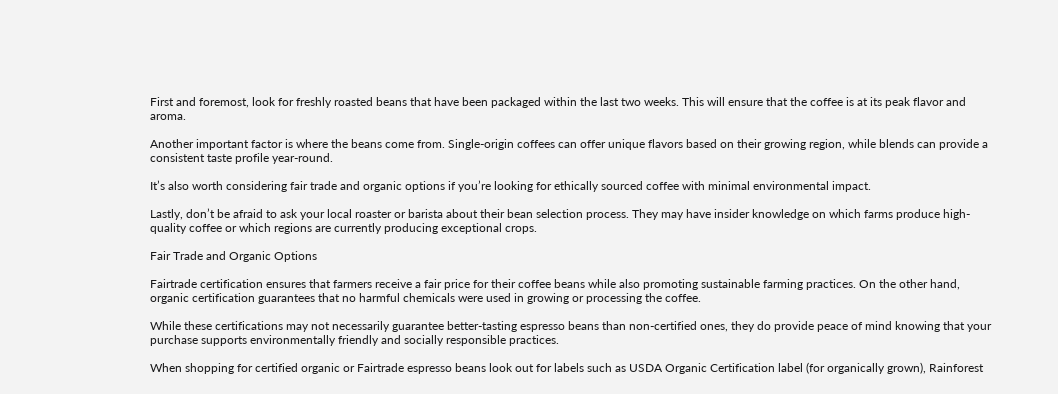First and foremost, look for freshly roasted beans that have been packaged within the last two weeks. This will ensure that the coffee is at its peak flavor and aroma.

Another important factor is where the beans come from. Single-origin coffees can offer unique flavors based on their growing region, while blends can provide a consistent taste profile year-round.

It’s also worth considering fair trade and organic options if you’re looking for ethically sourced coffee with minimal environmental impact.

Lastly, don’t be afraid to ask your local roaster or barista about their bean selection process. They may have insider knowledge on which farms produce high-quality coffee or which regions are currently producing exceptional crops.

Fair Trade and Organic Options

Fairtrade certification ensures that farmers receive a fair price for their coffee beans while also promoting sustainable farming practices. On the other hand, organic certification guarantees that no harmful chemicals were used in growing or processing the coffee.

While these certifications may not necessarily guarantee better-tasting espresso beans than non-certified ones, they do provide peace of mind knowing that your purchase supports environmentally friendly and socially responsible practices.

When shopping for certified organic or Fairtrade espresso beans look out for labels such as USDA Organic Certification label (for organically grown), Rainforest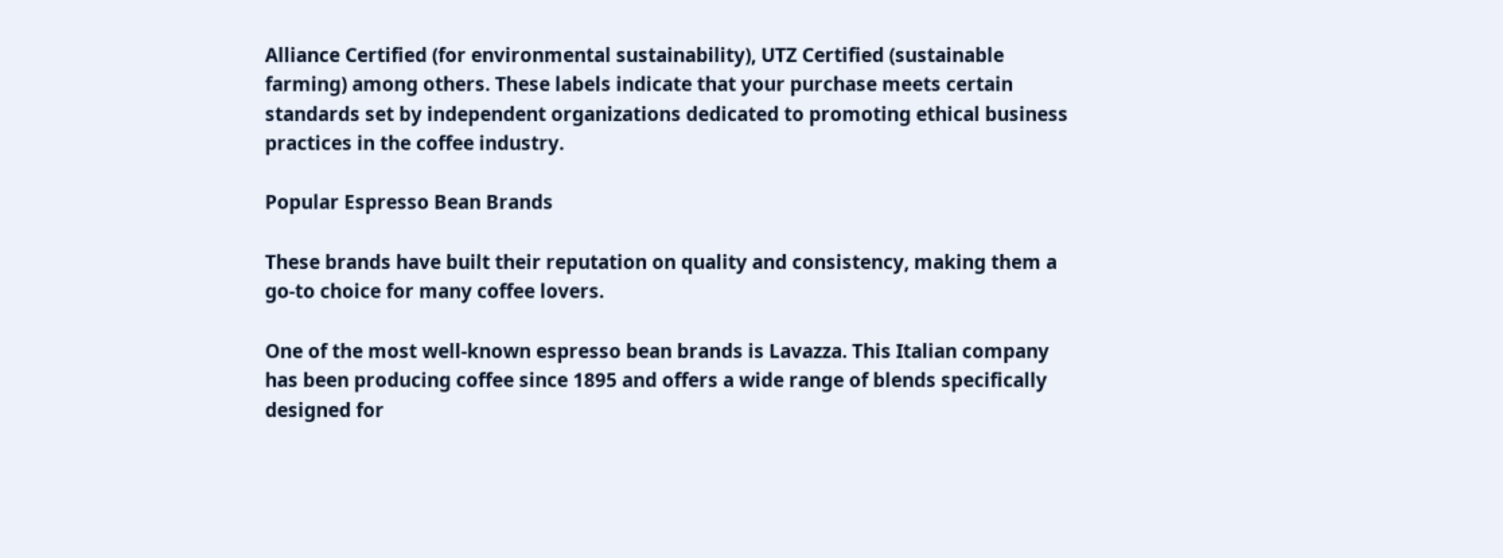Alliance Certified (for environmental sustainability), UTZ Certified (sustainable farming) among others. These labels indicate that your purchase meets certain standards set by independent organizations dedicated to promoting ethical business practices in the coffee industry.

Popular Espresso Bean Brands

These brands have built their reputation on quality and consistency, making them a go-to choice for many coffee lovers.

One of the most well-known espresso bean brands is Lavazza. This Italian company has been producing coffee since 1895 and offers a wide range of blends specifically designed for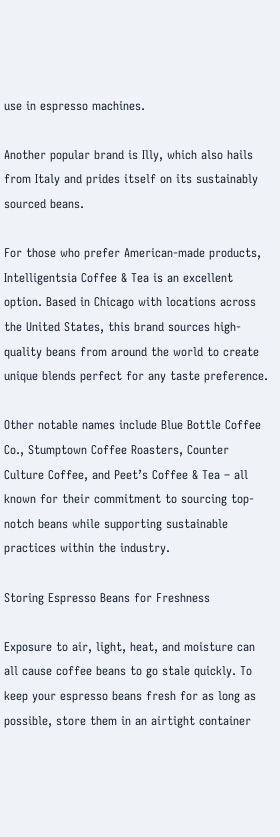use in espresso machines.

Another popular brand is Illy, which also hails from Italy and prides itself on its sustainably sourced beans.

For those who prefer American-made products, Intelligentsia Coffee & Tea is an excellent option. Based in Chicago with locations across the United States, this brand sources high-quality beans from around the world to create unique blends perfect for any taste preference.

Other notable names include Blue Bottle Coffee Co., Stumptown Coffee Roasters, Counter Culture Coffee, and Peet’s Coffee & Tea – all known for their commitment to sourcing top-notch beans while supporting sustainable practices within the industry.

Storing Espresso Beans for Freshness

Exposure to air, light, heat, and moisture can all cause coffee beans to go stale quickly. To keep your espresso beans fresh for as long as possible, store them in an airtight container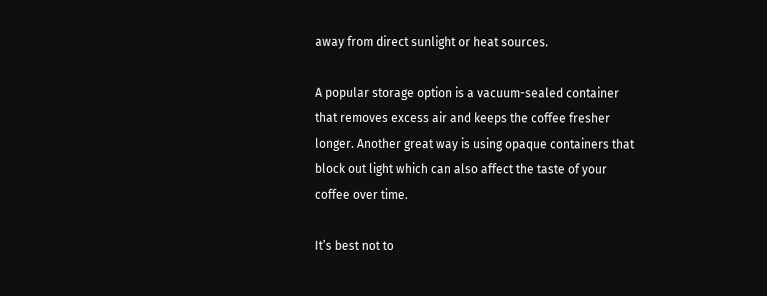away from direct sunlight or heat sources.

A popular storage option is a vacuum-sealed container that removes excess air and keeps the coffee fresher longer. Another great way is using opaque containers that block out light which can also affect the taste of your coffee over time.

It’s best not to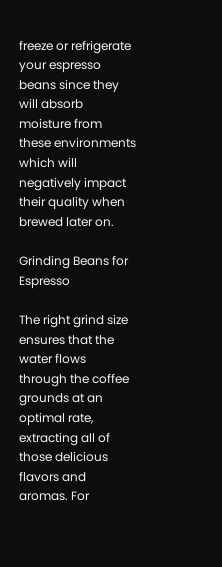freeze or refrigerate your espresso beans since they will absorb moisture from these environments which will negatively impact their quality when brewed later on.

Grinding Beans for Espresso

The right grind size ensures that the water flows through the coffee grounds at an optimal rate, extracting all of those delicious flavors and aromas. For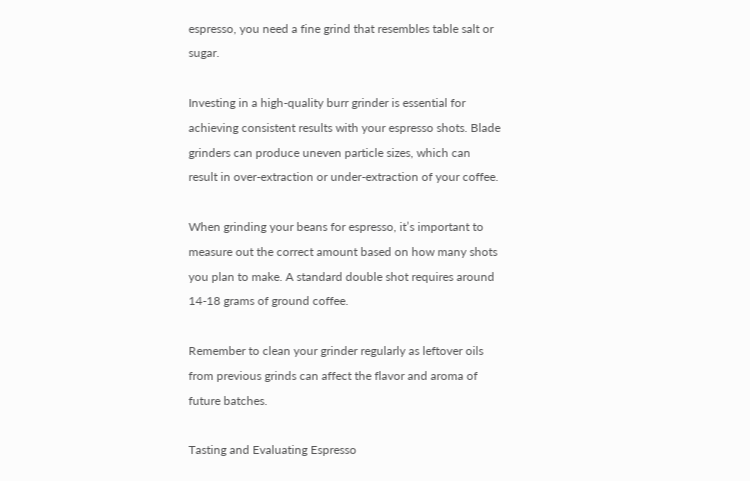espresso, you need a fine grind that resembles table salt or sugar.

Investing in a high-quality burr grinder is essential for achieving consistent results with your espresso shots. Blade grinders can produce uneven particle sizes, which can result in over-extraction or under-extraction of your coffee.

When grinding your beans for espresso, it’s important to measure out the correct amount based on how many shots you plan to make. A standard double shot requires around 14-18 grams of ground coffee.

Remember to clean your grinder regularly as leftover oils from previous grinds can affect the flavor and aroma of future batches.

Tasting and Evaluating Espresso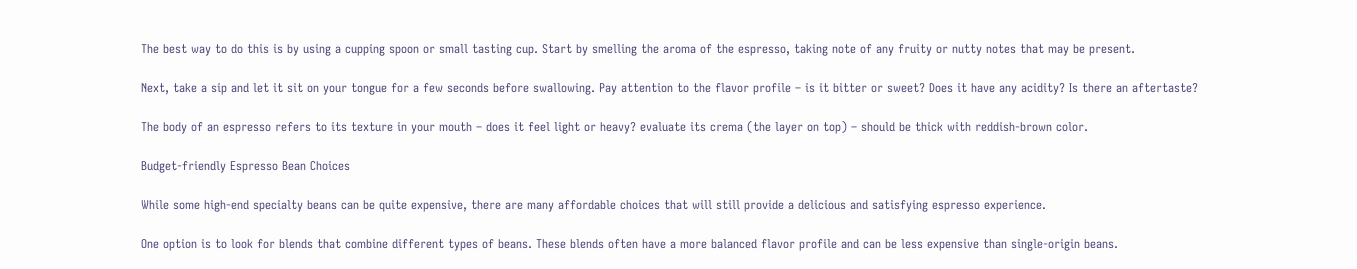The best way to do this is by using a cupping spoon or small tasting cup. Start by smelling the aroma of the espresso, taking note of any fruity or nutty notes that may be present.

Next, take a sip and let it sit on your tongue for a few seconds before swallowing. Pay attention to the flavor profile – is it bitter or sweet? Does it have any acidity? Is there an aftertaste?

The body of an espresso refers to its texture in your mouth – does it feel light or heavy? evaluate its crema (the layer on top) – should be thick with reddish-brown color.

Budget-friendly Espresso Bean Choices

While some high-end specialty beans can be quite expensive, there are many affordable choices that will still provide a delicious and satisfying espresso experience.

One option is to look for blends that combine different types of beans. These blends often have a more balanced flavor profile and can be less expensive than single-origin beans.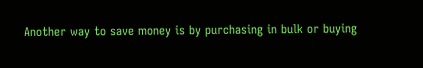Another way to save money is by purchasing in bulk or buying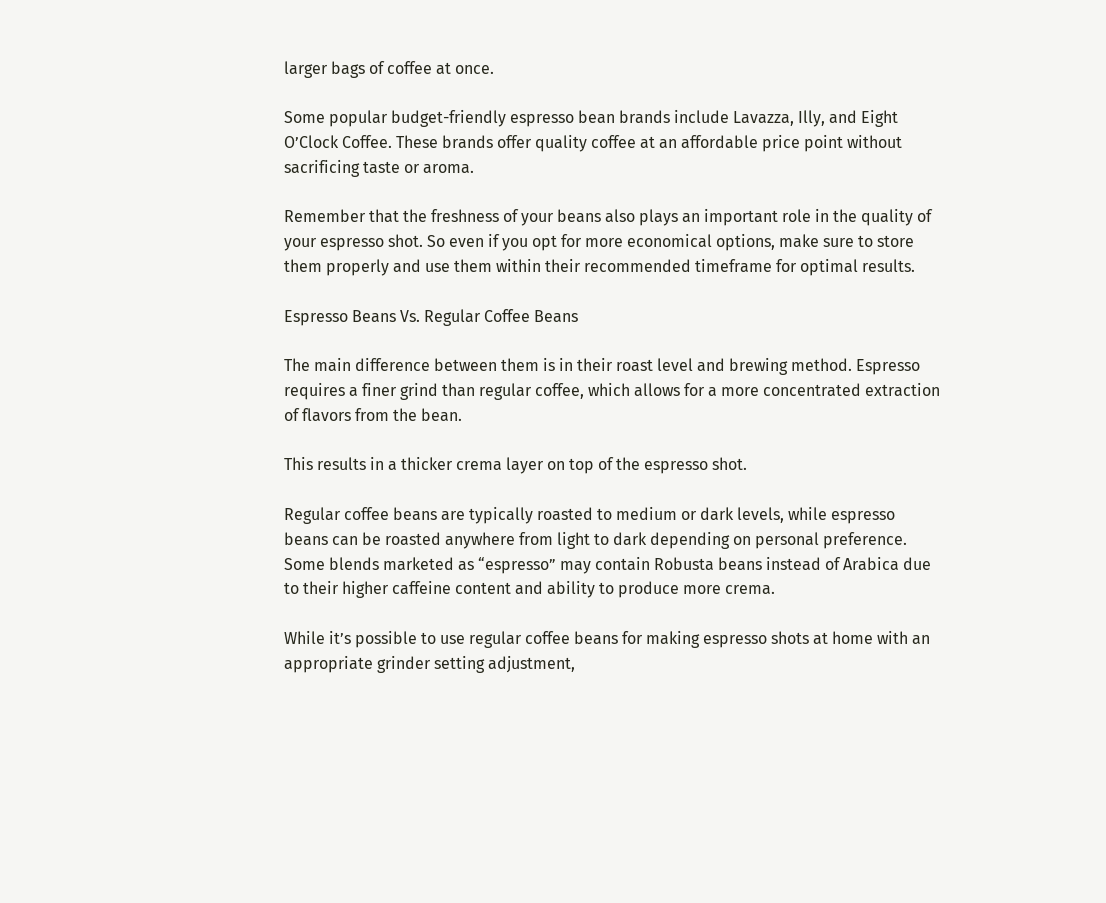larger bags of coffee at once.

Some popular budget-friendly espresso bean brands include Lavazza, Illy, and Eight O’Clock Coffee. These brands offer quality coffee at an affordable price point without sacrificing taste or aroma.

Remember that the freshness of your beans also plays an important role in the quality of your espresso shot. So even if you opt for more economical options, make sure to store them properly and use them within their recommended timeframe for optimal results.

Espresso Beans Vs. Regular Coffee Beans

The main difference between them is in their roast level and brewing method. Espresso requires a finer grind than regular coffee, which allows for a more concentrated extraction of flavors from the bean.

This results in a thicker crema layer on top of the espresso shot.

Regular coffee beans are typically roasted to medium or dark levels, while espresso beans can be roasted anywhere from light to dark depending on personal preference. Some blends marketed as “espresso” may contain Robusta beans instead of Arabica due to their higher caffeine content and ability to produce more crema.

While it’s possible to use regular coffee beans for making espresso shots at home with an appropriate grinder setting adjustment,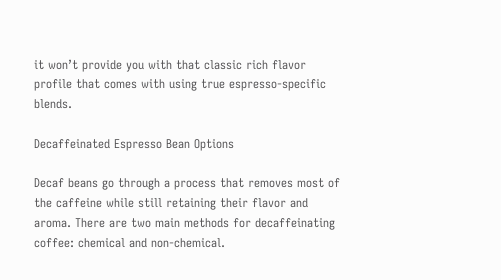it won’t provide you with that classic rich flavor profile that comes with using true espresso-specific blends.

Decaffeinated Espresso Bean Options

Decaf beans go through a process that removes most of the caffeine while still retaining their flavor and aroma. There are two main methods for decaffeinating coffee: chemical and non-chemical.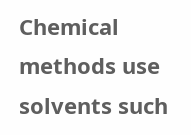Chemical methods use solvents such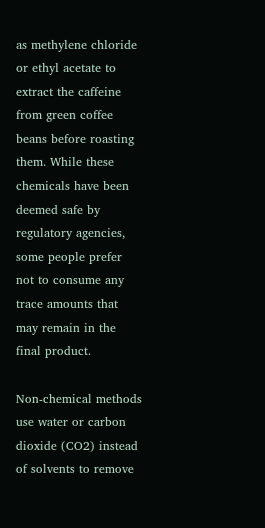as methylene chloride or ethyl acetate to extract the caffeine from green coffee beans before roasting them. While these chemicals have been deemed safe by regulatory agencies, some people prefer not to consume any trace amounts that may remain in the final product.

Non-chemical methods use water or carbon dioxide (CO2) instead of solvents to remove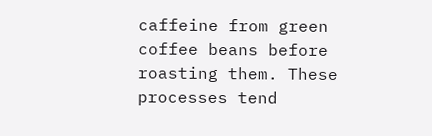caffeine from green coffee beans before roasting them. These processes tend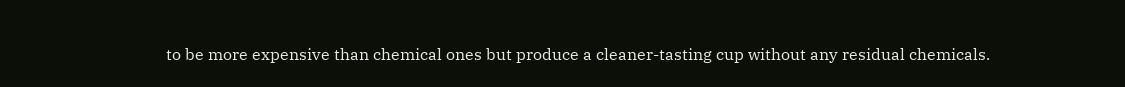to be more expensive than chemical ones but produce a cleaner-tasting cup without any residual chemicals.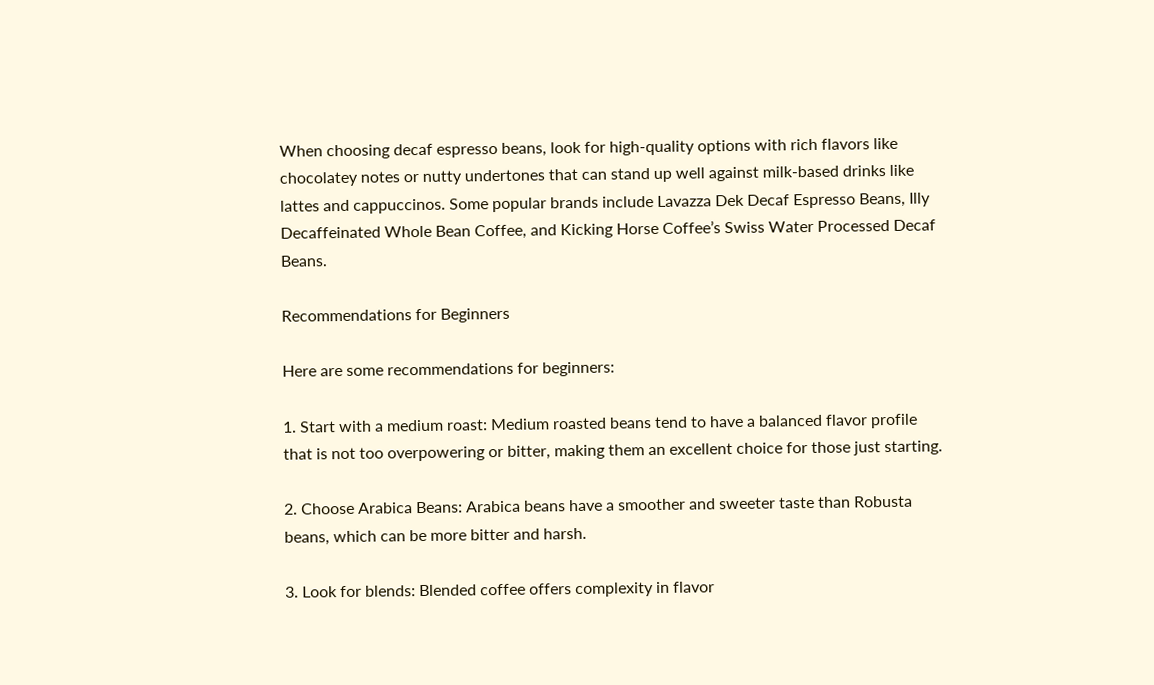When choosing decaf espresso beans, look for high-quality options with rich flavors like chocolatey notes or nutty undertones that can stand up well against milk-based drinks like lattes and cappuccinos. Some popular brands include Lavazza Dek Decaf Espresso Beans, Illy Decaffeinated Whole Bean Coffee, and Kicking Horse Coffee’s Swiss Water Processed Decaf Beans.

Recommendations for Beginners

Here are some recommendations for beginners:

1. Start with a medium roast: Medium roasted beans tend to have a balanced flavor profile that is not too overpowering or bitter, making them an excellent choice for those just starting.

2. Choose Arabica Beans: Arabica beans have a smoother and sweeter taste than Robusta beans, which can be more bitter and harsh.

3. Look for blends: Blended coffee offers complexity in flavor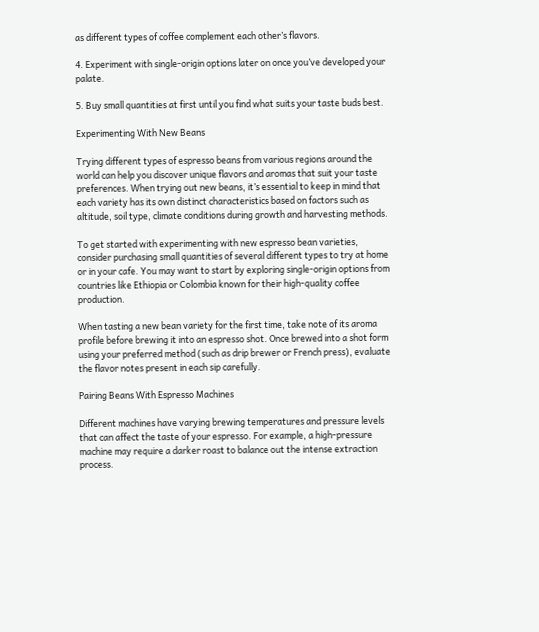as different types of coffee complement each other’s flavors.

4. Experiment with single-origin options later on once you’ve developed your palate.

5. Buy small quantities at first until you find what suits your taste buds best.

Experimenting With New Beans

Trying different types of espresso beans from various regions around the world can help you discover unique flavors and aromas that suit your taste preferences. When trying out new beans, it’s essential to keep in mind that each variety has its own distinct characteristics based on factors such as altitude, soil type, climate conditions during growth and harvesting methods.

To get started with experimenting with new espresso bean varieties, consider purchasing small quantities of several different types to try at home or in your cafe. You may want to start by exploring single-origin options from countries like Ethiopia or Colombia known for their high-quality coffee production.

When tasting a new bean variety for the first time, take note of its aroma profile before brewing it into an espresso shot. Once brewed into a shot form using your preferred method (such as drip brewer or French press), evaluate the flavor notes present in each sip carefully.

Pairing Beans With Espresso Machines

Different machines have varying brewing temperatures and pressure levels that can affect the taste of your espresso. For example, a high-pressure machine may require a darker roast to balance out the intense extraction process.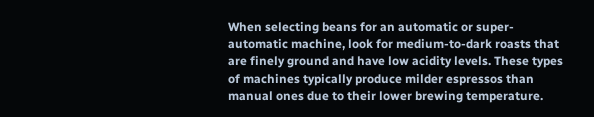When selecting beans for an automatic or super-automatic machine, look for medium-to-dark roasts that are finely ground and have low acidity levels. These types of machines typically produce milder espressos than manual ones due to their lower brewing temperature.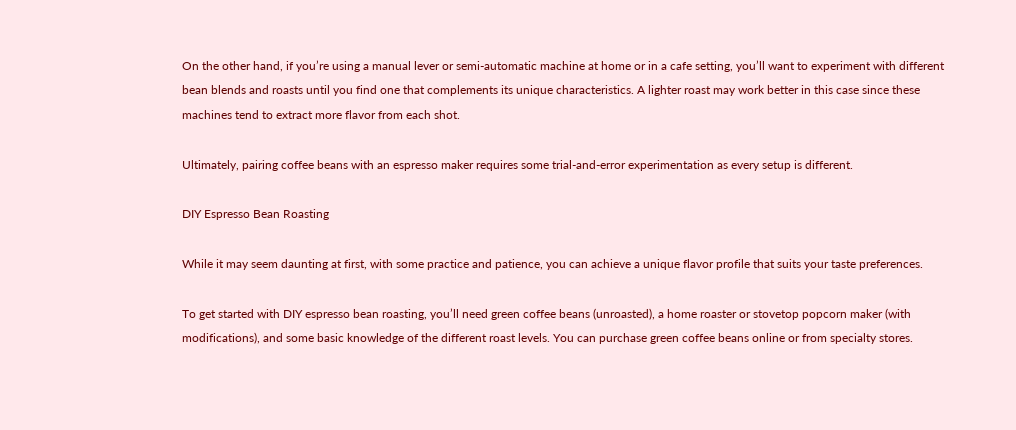On the other hand, if you’re using a manual lever or semi-automatic machine at home or in a cafe setting, you’ll want to experiment with different bean blends and roasts until you find one that complements its unique characteristics. A lighter roast may work better in this case since these machines tend to extract more flavor from each shot.

Ultimately, pairing coffee beans with an espresso maker requires some trial-and-error experimentation as every setup is different.

DIY Espresso Bean Roasting

While it may seem daunting at first, with some practice and patience, you can achieve a unique flavor profile that suits your taste preferences.

To get started with DIY espresso bean roasting, you’ll need green coffee beans (unroasted), a home roaster or stovetop popcorn maker (with modifications), and some basic knowledge of the different roast levels. You can purchase green coffee beans online or from specialty stores.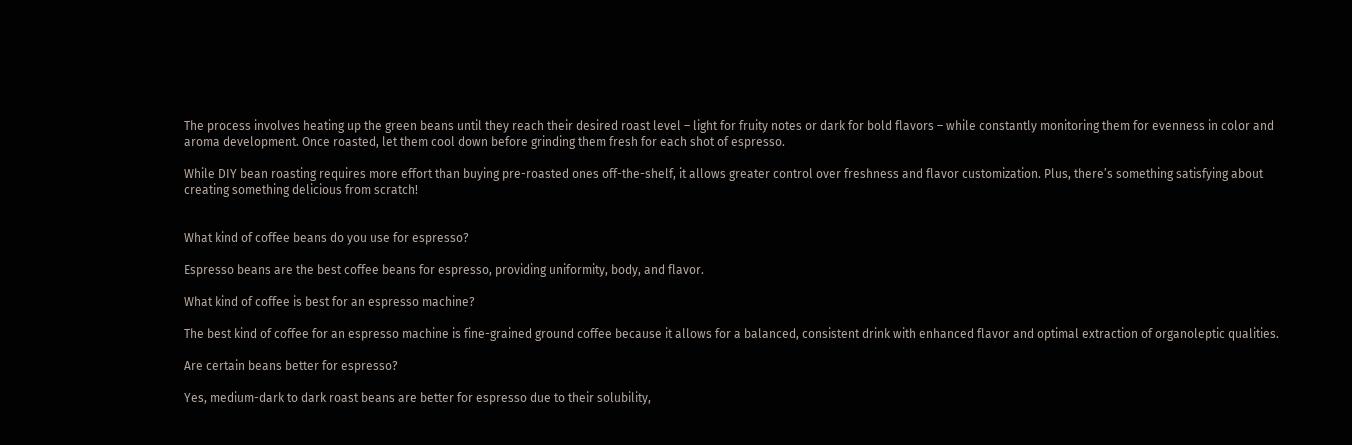The process involves heating up the green beans until they reach their desired roast level – light for fruity notes or dark for bold flavors – while constantly monitoring them for evenness in color and aroma development. Once roasted, let them cool down before grinding them fresh for each shot of espresso.

While DIY bean roasting requires more effort than buying pre-roasted ones off-the-shelf, it allows greater control over freshness and flavor customization. Plus, there’s something satisfying about creating something delicious from scratch!


What kind of coffee beans do you use for espresso?

Espresso beans are the best coffee beans for espresso, providing uniformity, body, and flavor.

What kind of coffee is best for an espresso machine?

The best kind of coffee for an espresso machine is fine-grained ground coffee because it allows for a balanced, consistent drink with enhanced flavor and optimal extraction of organoleptic qualities.

Are certain beans better for espresso?

Yes, medium-dark to dark roast beans are better for espresso due to their solubility,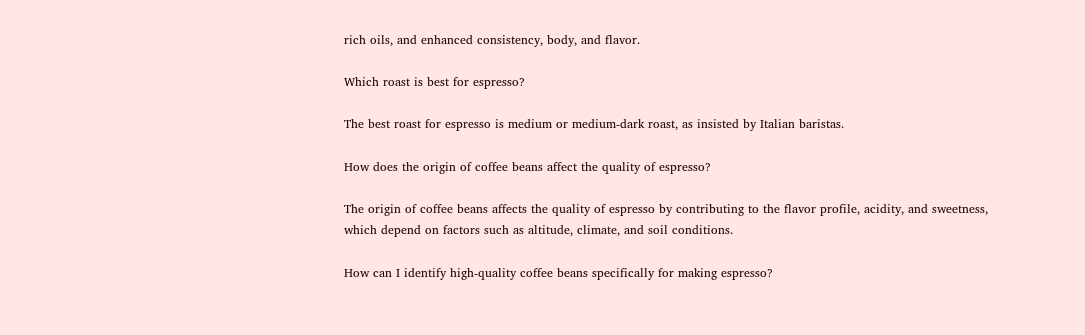rich oils, and enhanced consistency, body, and flavor.

Which roast is best for espresso?

The best roast for espresso is medium or medium-dark roast, as insisted by Italian baristas.

How does the origin of coffee beans affect the quality of espresso?

The origin of coffee beans affects the quality of espresso by contributing to the flavor profile, acidity, and sweetness, which depend on factors such as altitude, climate, and soil conditions.

How can I identify high-quality coffee beans specifically for making espresso?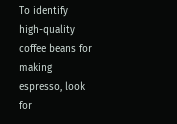To identify high-quality coffee beans for making espresso, look for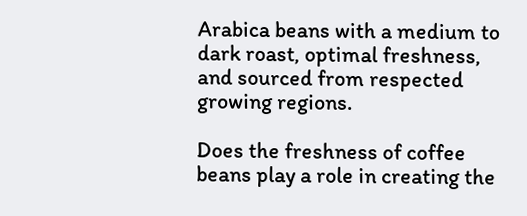Arabica beans with a medium to dark roast, optimal freshness, and sourced from respected growing regions.

Does the freshness of coffee beans play a role in creating the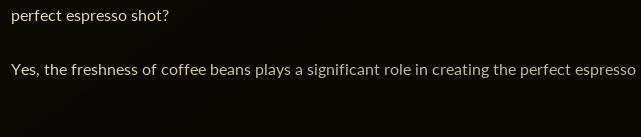perfect espresso shot?

Yes, the freshness of coffee beans plays a significant role in creating the perfect espresso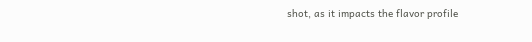shot, as it impacts the flavor profile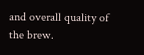and overall quality of the brew.